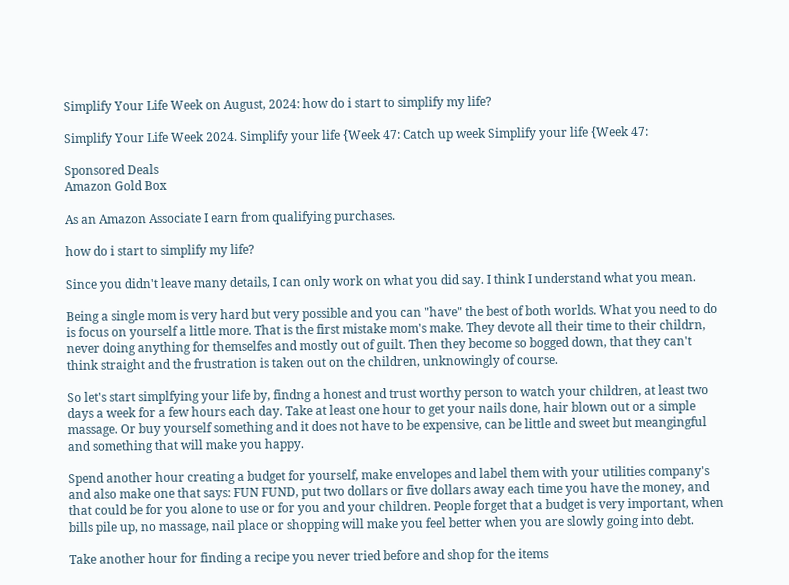Simplify Your Life Week on August, 2024: how do i start to simplify my life?

Simplify Your Life Week 2024. Simplify your life {Week 47: Catch up week Simplify your life {Week 47:

Sponsored Deals
Amazon Gold Box

As an Amazon Associate I earn from qualifying purchases.

how do i start to simplify my life?

Since you didn't leave many details, I can only work on what you did say. I think I understand what you mean.

Being a single mom is very hard but very possible and you can "have" the best of both worlds. What you need to do is focus on yourself a little more. That is the first mistake mom's make. They devote all their time to their childrn, never doing anything for themselfes and mostly out of guilt. Then they become so bogged down, that they can't think straight and the frustration is taken out on the children, unknowingly of course.

So let's start simplfying your life by, findng a honest and trust worthy person to watch your children, at least two days a week for a few hours each day. Take at least one hour to get your nails done, hair blown out or a simple massage. Or buy yourself something and it does not have to be expensive, can be little and sweet but meangingful and something that will make you happy.

Spend another hour creating a budget for yourself, make envelopes and label them with your utilities company's and also make one that says: FUN FUND, put two dollars or five dollars away each time you have the money, and that could be for you alone to use or for you and your children. People forget that a budget is very important, when bills pile up, no massage, nail place or shopping will make you feel better when you are slowly going into debt.

Take another hour for finding a recipe you never tried before and shop for the items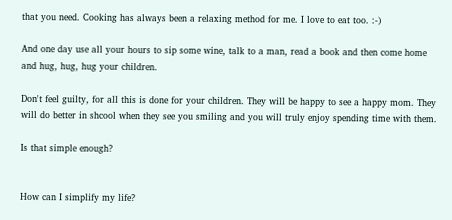that you need. Cooking has always been a relaxing method for me. I love to eat too. :-)

And one day use all your hours to sip some wine, talk to a man, read a book and then come home and hug, hug, hug your children.

Don't feel guilty, for all this is done for your children. They will be happy to see a happy mom. They will do better in shcool when they see you smiling and you will truly enjoy spending time with them.

Is that simple enough?


How can I simplify my life?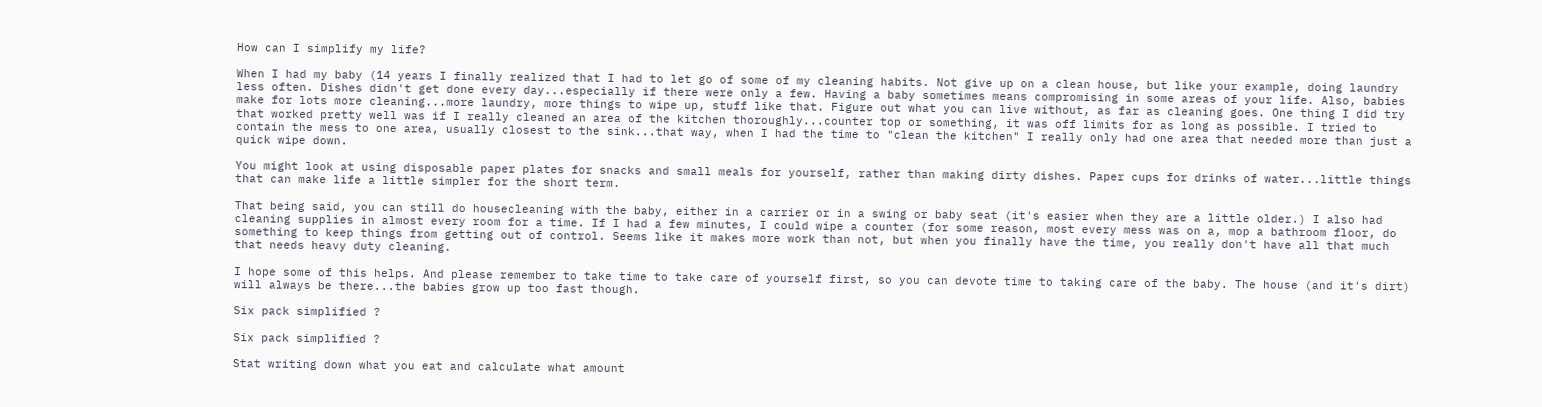How can I simplify my life?

When I had my baby (14 years I finally realized that I had to let go of some of my cleaning habits. Not give up on a clean house, but like your example, doing laundry less often. Dishes didn't get done every day...especially if there were only a few. Having a baby sometimes means compromising in some areas of your life. Also, babies make for lots more cleaning...more laundry, more things to wipe up, stuff like that. Figure out what you can live without, as far as cleaning goes. One thing I did try that worked pretty well was if I really cleaned an area of the kitchen thoroughly...counter top or something, it was off limits for as long as possible. I tried to contain the mess to one area, usually closest to the sink...that way, when I had the time to "clean the kitchen" I really only had one area that needed more than just a quick wipe down.

You might look at using disposable paper plates for snacks and small meals for yourself, rather than making dirty dishes. Paper cups for drinks of water...little things that can make life a little simpler for the short term.

That being said, you can still do housecleaning with the baby, either in a carrier or in a swing or baby seat (it's easier when they are a little older.) I also had cleaning supplies in almost every room for a time. If I had a few minutes, I could wipe a counter (for some reason, most every mess was on a, mop a bathroom floor, do something to keep things from getting out of control. Seems like it makes more work than not, but when you finally have the time, you really don't have all that much that needs heavy duty cleaning.

I hope some of this helps. And please remember to take time to take care of yourself first, so you can devote time to taking care of the baby. The house (and it's dirt) will always be there...the babies grow up too fast though.

Six pack simplified ?

Six pack simplified ?

Stat writing down what you eat and calculate what amount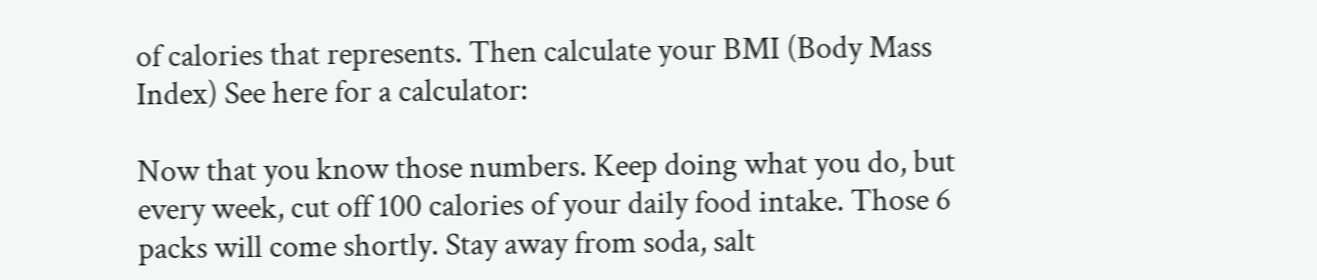of calories that represents. Then calculate your BMI (Body Mass Index) See here for a calculator:

Now that you know those numbers. Keep doing what you do, but every week, cut off 100 calories of your daily food intake. Those 6 packs will come shortly. Stay away from soda, salt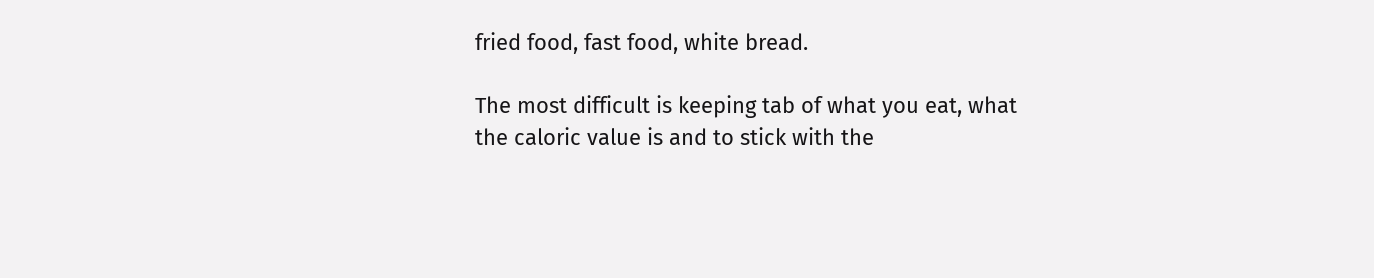fried food, fast food, white bread.

The most difficult is keeping tab of what you eat, what the caloric value is and to stick with the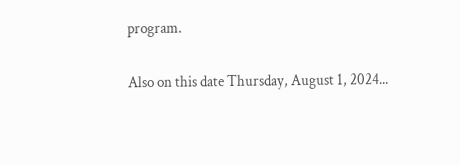program.

Also on this date Thursday, August 1, 2024...